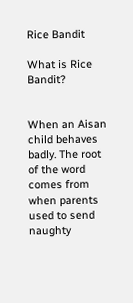Rice Bandit

What is Rice Bandit?


When an Aisan child behaves badly. The root of the word comes from when parents used to send naughty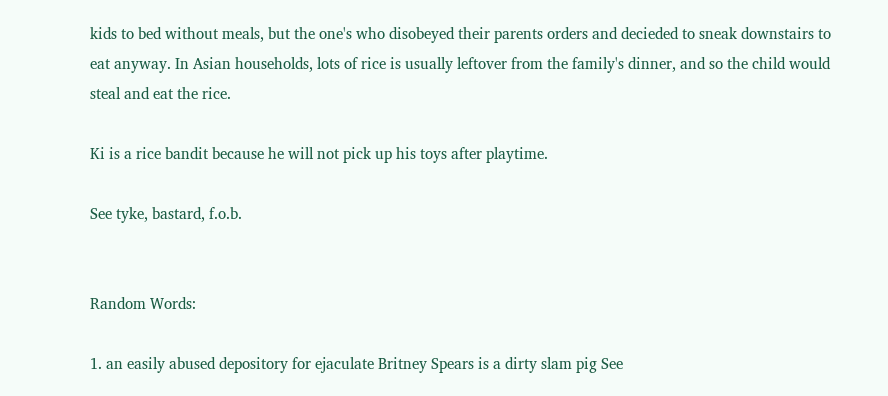kids to bed without meals, but the one's who disobeyed their parents orders and decieded to sneak downstairs to eat anyway. In Asian households, lots of rice is usually leftover from the family's dinner, and so the child would steal and eat the rice.

Ki is a rice bandit because he will not pick up his toys after playtime.

See tyke, bastard, f.o.b.


Random Words:

1. an easily abused depository for ejaculate Britney Spears is a dirty slam pig See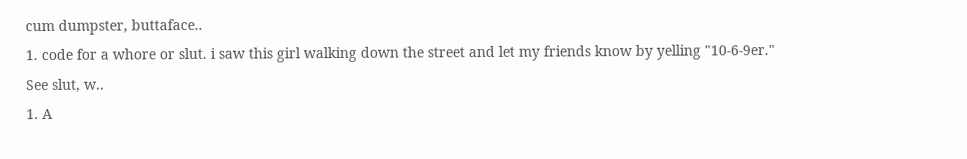cum dumpster, buttaface..
1. code for a whore or slut. i saw this girl walking down the street and let my friends know by yelling "10-6-9er." See slut, w..
1. A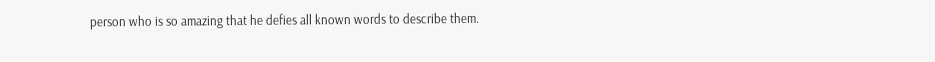person who is so amazing that he defies all known words to describe them.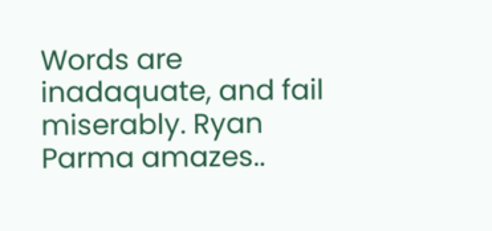Words are inadaquate, and fail miserably. Ryan Parma amazes..